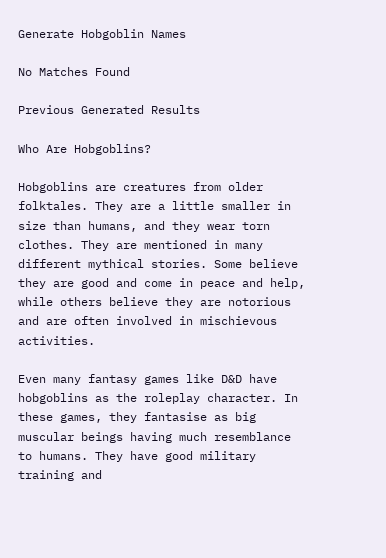Generate Hobgoblin Names

No Matches Found

Previous Generated Results

Who Are Hobgoblins?

Hobgoblins are creatures from older folktales. They are a little smaller in size than humans, and they wear torn clothes. They are mentioned in many different mythical stories. Some believe they are good and come in peace and help, while others believe they are notorious and are often involved in mischievous activities.

Even many fantasy games like D&D have hobgoblins as the roleplay character. In these games, they fantasise as big muscular beings having much resemblance to humans. They have good military training and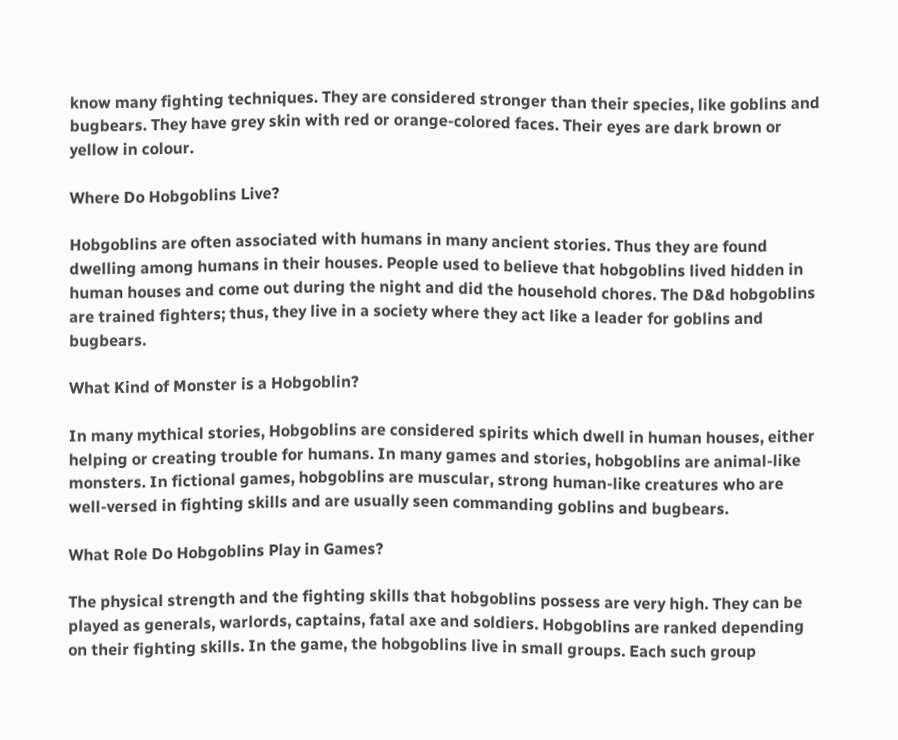know many fighting techniques. They are considered stronger than their species, like goblins and bugbears. They have grey skin with red or orange-colored faces. Their eyes are dark brown or yellow in colour.

Where Do Hobgoblins Live?

Hobgoblins are often associated with humans in many ancient stories. Thus they are found dwelling among humans in their houses. People used to believe that hobgoblins lived hidden in human houses and come out during the night and did the household chores. The D&d hobgoblins are trained fighters; thus, they live in a society where they act like a leader for goblins and bugbears.

What Kind of Monster is a Hobgoblin?

In many mythical stories, Hobgoblins are considered spirits which dwell in human houses, either helping or creating trouble for humans. In many games and stories, hobgoblins are animal-like monsters. In fictional games, hobgoblins are muscular, strong human-like creatures who are well-versed in fighting skills and are usually seen commanding goblins and bugbears.

What Role Do Hobgoblins Play in Games?

The physical strength and the fighting skills that hobgoblins possess are very high. They can be played as generals, warlords, captains, fatal axe and soldiers. Hobgoblins are ranked depending on their fighting skills. In the game, the hobgoblins live in small groups. Each such group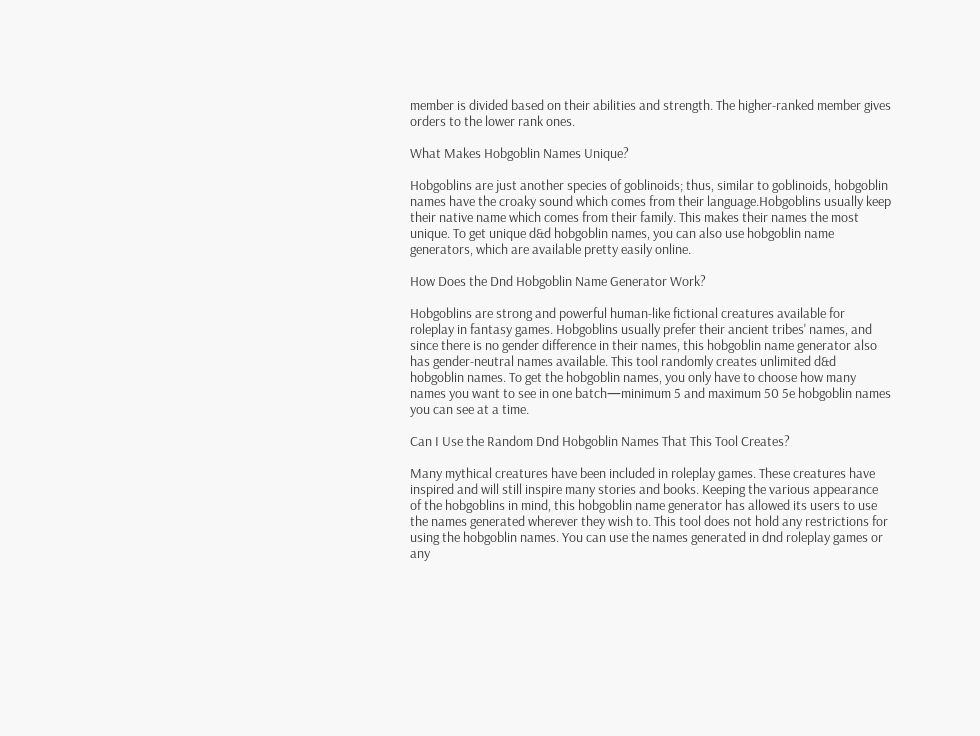member is divided based on their abilities and strength. The higher-ranked member gives orders to the lower rank ones.

What Makes Hobgoblin Names Unique?

Hobgoblins are just another species of goblinoids; thus, similar to goblinoids, hobgoblin names have the croaky sound which comes from their language.Hobgoblins usually keep their native name which comes from their family. This makes their names the most unique. To get unique d&d hobgoblin names, you can also use hobgoblin name generators, which are available pretty easily online.

How Does the Dnd Hobgoblin Name Generator Work?

Hobgoblins are strong and powerful human-like fictional creatures available for roleplay in fantasy games. Hobgoblins usually prefer their ancient tribes' names, and since there is no gender difference in their names, this hobgoblin name generator also has gender-neutral names available. This tool randomly creates unlimited d&d hobgoblin names. To get the hobgoblin names, you only have to choose how many names you want to see in one batch—minimum 5 and maximum 50 5e hobgoblin names you can see at a time.

Can I Use the Random Dnd Hobgoblin Names That This Tool Creates?

Many mythical creatures have been included in roleplay games. These creatures have inspired and will still inspire many stories and books. Keeping the various appearance of the hobgoblins in mind, this hobgoblin name generator has allowed its users to use the names generated wherever they wish to. This tool does not hold any restrictions for using the hobgoblin names. You can use the names generated in dnd roleplay games or any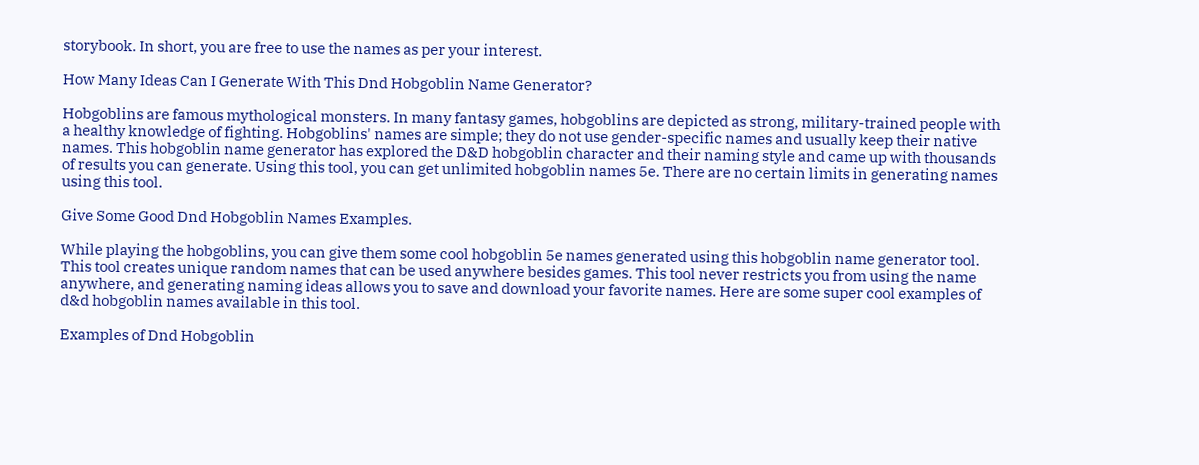storybook. In short, you are free to use the names as per your interest.

How Many Ideas Can I Generate With This Dnd Hobgoblin Name Generator?

Hobgoblins are famous mythological monsters. In many fantasy games, hobgoblins are depicted as strong, military-trained people with a healthy knowledge of fighting. Hobgoblins' names are simple; they do not use gender-specific names and usually keep their native names. This hobgoblin name generator has explored the D&D hobgoblin character and their naming style and came up with thousands of results you can generate. Using this tool, you can get unlimited hobgoblin names 5e. There are no certain limits in generating names using this tool.

Give Some Good Dnd Hobgoblin Names Examples.

While playing the hobgoblins, you can give them some cool hobgoblin 5e names generated using this hobgoblin name generator tool. This tool creates unique random names that can be used anywhere besides games. This tool never restricts you from using the name anywhere, and generating naming ideas allows you to save and download your favorite names. Here are some super cool examples of d&d hobgoblin names available in this tool.

Examples of Dnd Hobgoblin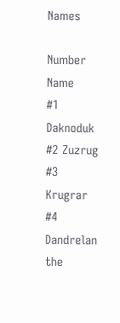Names

Number Name
#1 Daknoduk
#2 Zuzrug
#3 Krugrar
#4 Dandrelan the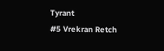Tyrant
#5 Vrekran Retch